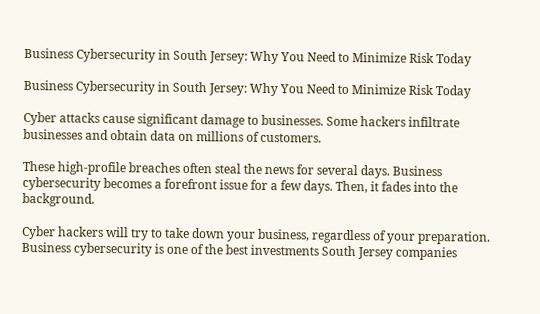Business Cybersecurity in South Jersey: Why You Need to Minimize Risk Today

Business Cybersecurity in South Jersey: Why You Need to Minimize Risk Today

Cyber attacks cause significant damage to businesses. Some hackers infiltrate businesses and obtain data on millions of customers.

These high-profile breaches often steal the news for several days. Business cybersecurity becomes a forefront issue for a few days. Then, it fades into the background.

Cyber hackers will try to take down your business, regardless of your preparation. Business cybersecurity is one of the best investments South Jersey companies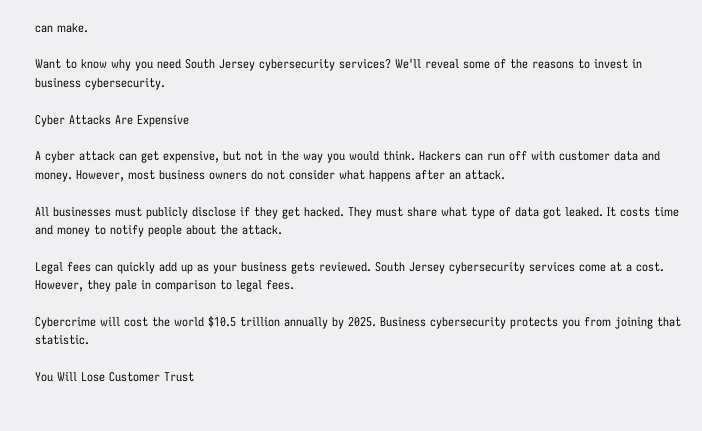can make.

Want to know why you need South Jersey cybersecurity services? We'll reveal some of the reasons to invest in business cybersecurity.

Cyber Attacks Are Expensive

A cyber attack can get expensive, but not in the way you would think. Hackers can run off with customer data and money. However, most business owners do not consider what happens after an attack.

All businesses must publicly disclose if they get hacked. They must share what type of data got leaked. It costs time and money to notify people about the attack.

Legal fees can quickly add up as your business gets reviewed. South Jersey cybersecurity services come at a cost. However, they pale in comparison to legal fees.

Cybercrime will cost the world $10.5 trillion annually by 2025. Business cybersecurity protects you from joining that statistic.

You Will Lose Customer Trust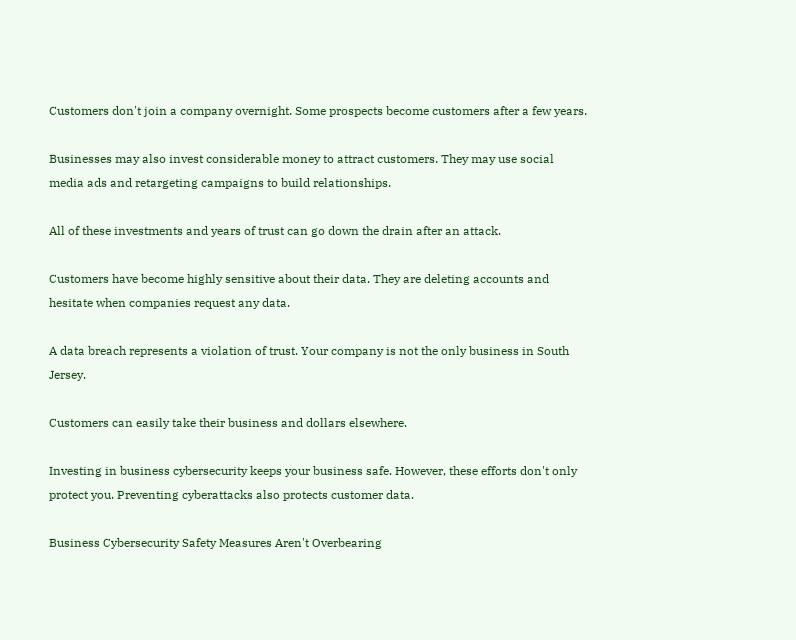Customers don't join a company overnight. Some prospects become customers after a few years.

Businesses may also invest considerable money to attract customers. They may use social media ads and retargeting campaigns to build relationships.

All of these investments and years of trust can go down the drain after an attack.

Customers have become highly sensitive about their data. They are deleting accounts and hesitate when companies request any data.

A data breach represents a violation of trust. Your company is not the only business in South Jersey.

Customers can easily take their business and dollars elsewhere.

Investing in business cybersecurity keeps your business safe. However, these efforts don't only protect you. Preventing cyberattacks also protects customer data.

Business Cybersecurity Safety Measures Aren't Overbearing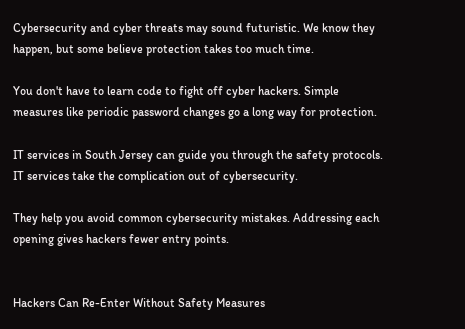Cybersecurity and cyber threats may sound futuristic. We know they happen, but some believe protection takes too much time.

You don't have to learn code to fight off cyber hackers. Simple measures like periodic password changes go a long way for protection.

IT services in South Jersey can guide you through the safety protocols. IT services take the complication out of cybersecurity.

They help you avoid common cybersecurity mistakes. Addressing each opening gives hackers fewer entry points.


Hackers Can Re-Enter Without Safety Measures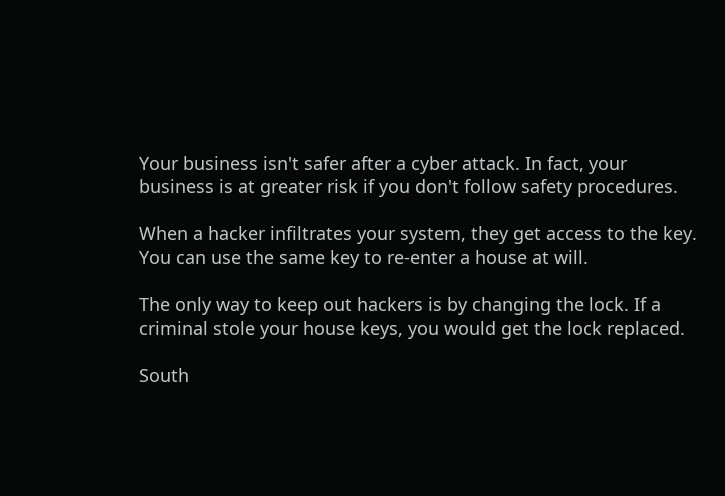Your business isn't safer after a cyber attack. In fact, your business is at greater risk if you don't follow safety procedures.

When a hacker infiltrates your system, they get access to the key. You can use the same key to re-enter a house at will.

The only way to keep out hackers is by changing the lock. If a criminal stole your house keys, you would get the lock replaced.

South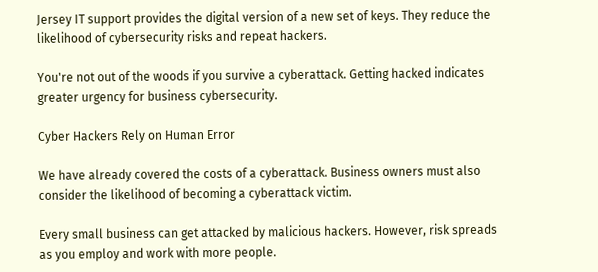Jersey IT support provides the digital version of a new set of keys. They reduce the likelihood of cybersecurity risks and repeat hackers.

You're not out of the woods if you survive a cyberattack. Getting hacked indicates greater urgency for business cybersecurity.

Cyber Hackers Rely on Human Error

We have already covered the costs of a cyberattack. Business owners must also consider the likelihood of becoming a cyberattack victim.

Every small business can get attacked by malicious hackers. However, risk spreads as you employ and work with more people.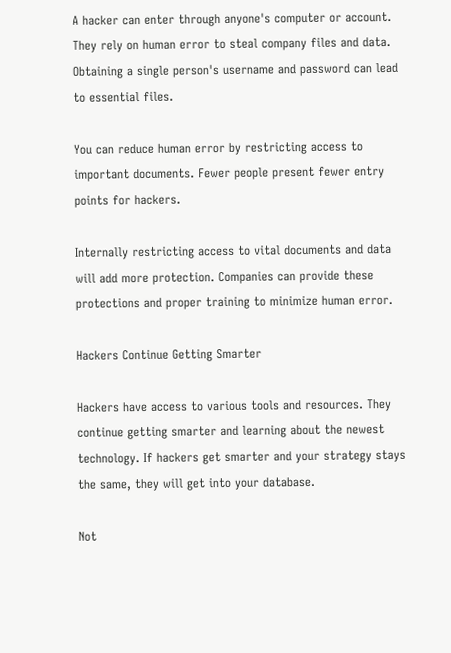A hacker can enter through anyone's computer or account. They rely on human error to steal company files and data. Obtaining a single person's username and password can lead to essential files.

You can reduce human error by restricting access to important documents. Fewer people present fewer entry points for hackers.

Internally restricting access to vital documents and data will add more protection. Companies can provide these protections and proper training to minimize human error.

Hackers Continue Getting Smarter

Hackers have access to various tools and resources. They continue getting smarter and learning about the newest technology. If hackers get smarter and your strategy stays the same, they will get into your database.

Not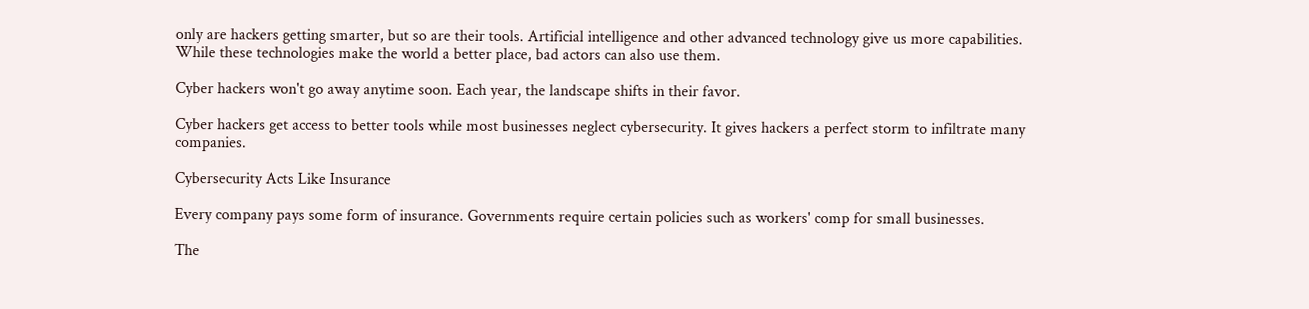only are hackers getting smarter, but so are their tools. Artificial intelligence and other advanced technology give us more capabilities. While these technologies make the world a better place, bad actors can also use them.

Cyber hackers won't go away anytime soon. Each year, the landscape shifts in their favor.

Cyber hackers get access to better tools while most businesses neglect cybersecurity. It gives hackers a perfect storm to infiltrate many companies.

Cybersecurity Acts Like Insurance

Every company pays some form of insurance. Governments require certain policies such as workers' comp for small businesses.

The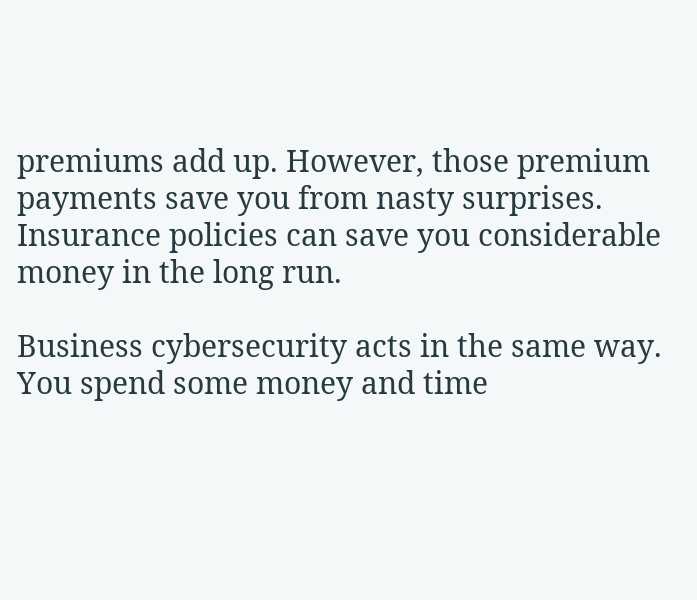premiums add up. However, those premium payments save you from nasty surprises. Insurance policies can save you considerable money in the long run.

Business cybersecurity acts in the same way. You spend some money and time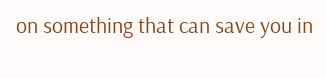on something that can save you in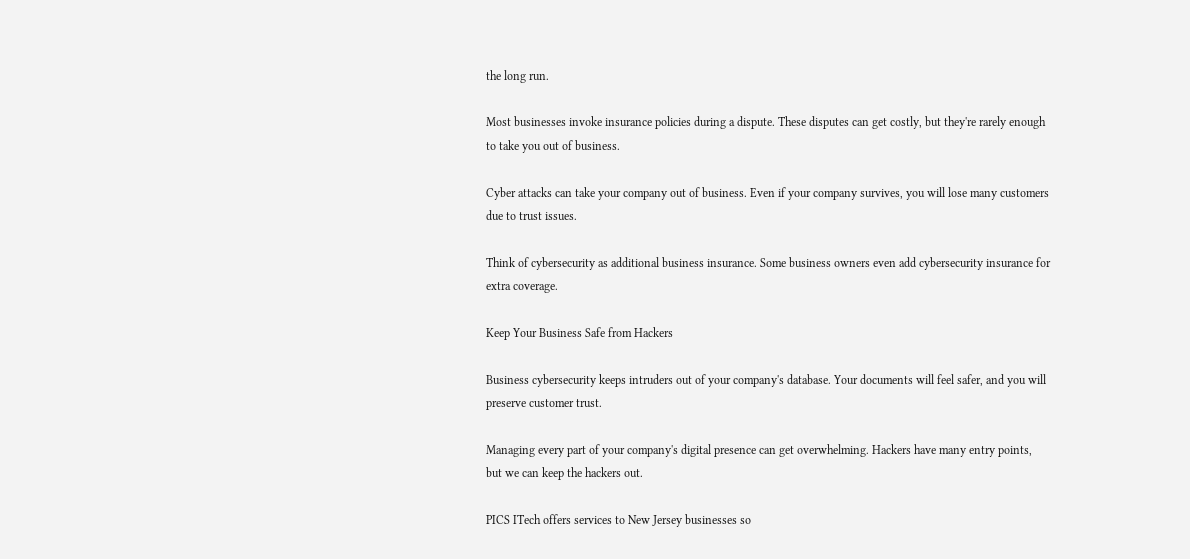the long run.

Most businesses invoke insurance policies during a dispute. These disputes can get costly, but they're rarely enough to take you out of business.

Cyber attacks can take your company out of business. Even if your company survives, you will lose many customers due to trust issues.

Think of cybersecurity as additional business insurance. Some business owners even add cybersecurity insurance for extra coverage.

Keep Your Business Safe from Hackers

Business cybersecurity keeps intruders out of your company's database. Your documents will feel safer, and you will preserve customer trust.

Managing every part of your company's digital presence can get overwhelming. Hackers have many entry points, but we can keep the hackers out.

PICS ITech offers services to New Jersey businesses so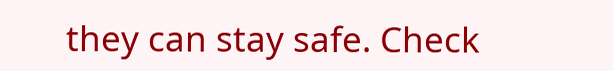they can stay safe. Check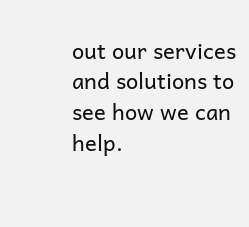out our services and solutions to see how we can help.